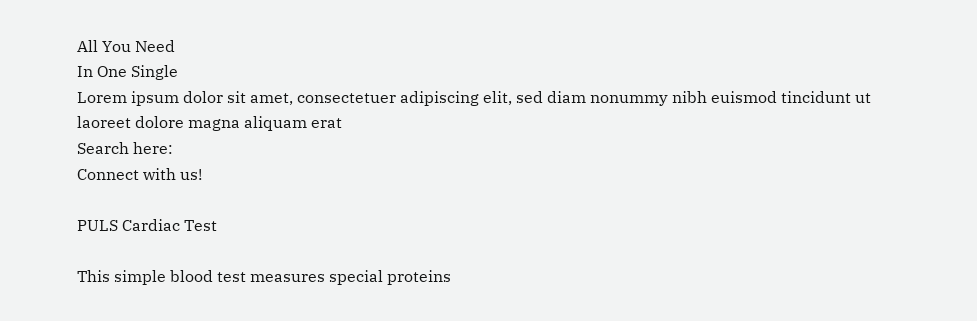All You Need
In One Single
Lorem ipsum dolor sit amet, consectetuer adipiscing elit, sed diam nonummy nibh euismod tincidunt ut laoreet dolore magna aliquam erat
Search here:
Connect with us!

PULS Cardiac Test

This simple blood test measures special proteins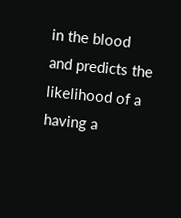in the blood and predicts the likelihood of a having a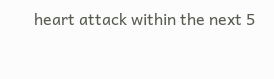heart attack within the next 5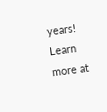years!  Learn more at